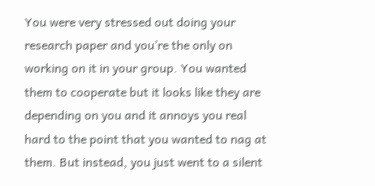You were very stressed out doing your research paper and you’re the only on working on it in your group. You wanted them to cooperate but it looks like they are depending on you and it annoys you real hard to the point that you wanted to nag at them. But instead, you just went to a silent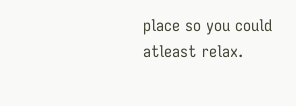place so you could atleast relax.